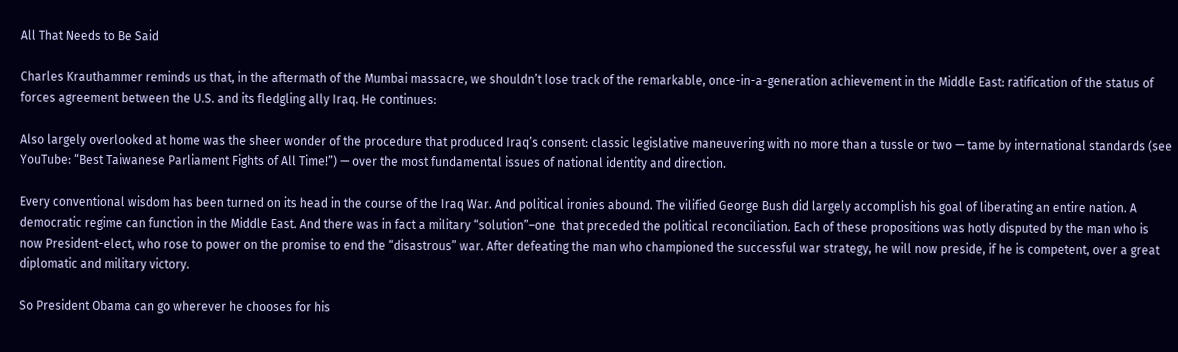All That Needs to Be Said

Charles Krauthammer reminds us that, in the aftermath of the Mumbai massacre, we shouldn’t lose track of the remarkable, once-in-a-generation achievement in the Middle East: ratification of the status of forces agreement between the U.S. and its fledgling ally Iraq. He continues:

Also largely overlooked at home was the sheer wonder of the procedure that produced Iraq’s consent: classic legislative maneuvering with no more than a tussle or two — tame by international standards (see YouTube: “Best Taiwanese Parliament Fights of All Time!”) — over the most fundamental issues of national identity and direction.

Every conventional wisdom has been turned on its head in the course of the Iraq War. And political ironies abound. The vilified George Bush did largely accomplish his goal of liberating an entire nation. A democratic regime can function in the Middle East. And there was in fact a military “solution”–one  that preceded the political reconciliation. Each of these propositions was hotly disputed by the man who is now President-elect, who rose to power on the promise to end the “disastrous” war. After defeating the man who championed the successful war strategy, he will now preside, if he is competent, over a great diplomatic and military victory.

So President Obama can go wherever he chooses for his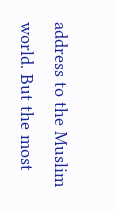address to the Muslim world. But the most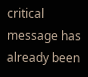critical message has already been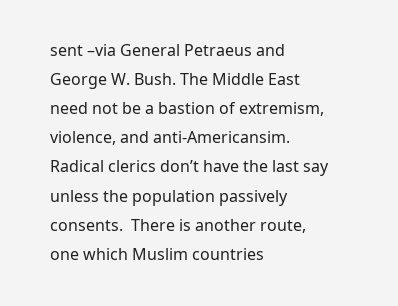sent –via General Petraeus and George W. Bush. The Middle East need not be a bastion of extremism, violence, and anti-Americansim. Radical clerics don’t have the last say unless the population passively consents.  There is another route, one which Muslim countries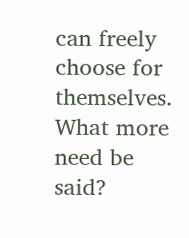can freely choose for themselves.  What more need be said?